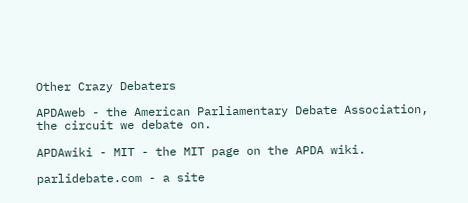Other Crazy Debaters

APDAweb - the American Parliamentary Debate Association, the circuit we debate on.

APDAwiki - MIT - the MIT page on the APDA wiki.

parlidebate.com - a site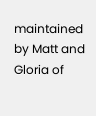maintained by Matt and Gloria of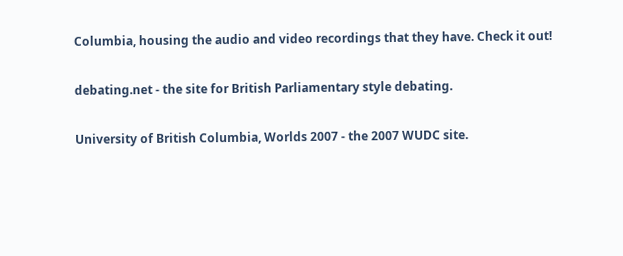Columbia, housing the audio and video recordings that they have. Check it out!

debating.net - the site for British Parliamentary style debating.

University of British Columbia, Worlds 2007 - the 2007 WUDC site.